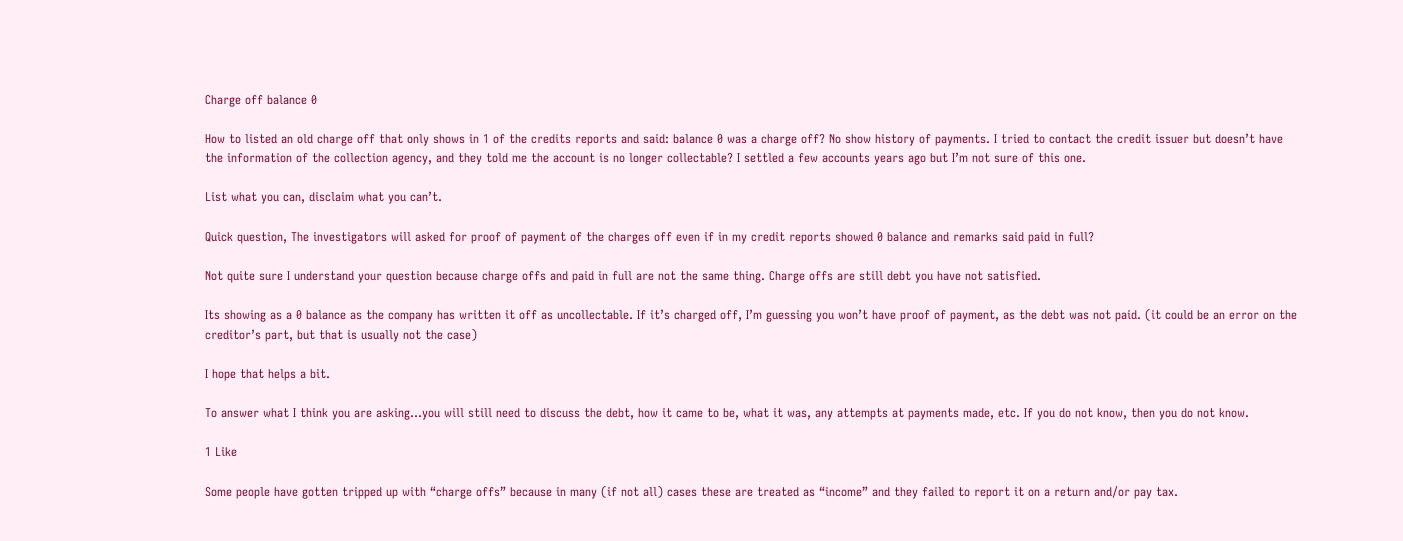Charge off balance 0

How to listed an old charge off that only shows in 1 of the credits reports and said: balance 0 was a charge off? No show history of payments. I tried to contact the credit issuer but doesn’t have the information of the collection agency, and they told me the account is no longer collectable? I settled a few accounts years ago but I’m not sure of this one.

List what you can, disclaim what you can’t.

Quick question, The investigators will asked for proof of payment of the charges off even if in my credit reports showed 0 balance and remarks said paid in full?

Not quite sure I understand your question because charge offs and paid in full are not the same thing. Charge offs are still debt you have not satisfied.

Its showing as a 0 balance as the company has written it off as uncollectable. If it’s charged off, I’m guessing you won’t have proof of payment, as the debt was not paid. (it could be an error on the creditor’s part, but that is usually not the case)

I hope that helps a bit.

To answer what I think you are asking…you will still need to discuss the debt, how it came to be, what it was, any attempts at payments made, etc. If you do not know, then you do not know.

1 Like

Some people have gotten tripped up with “charge offs” because in many (if not all) cases these are treated as “income” and they failed to report it on a return and/or pay tax.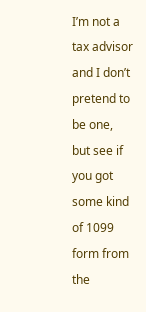I’m not a tax advisor and I don’t pretend to be one, but see if you got some kind of 1099 form from the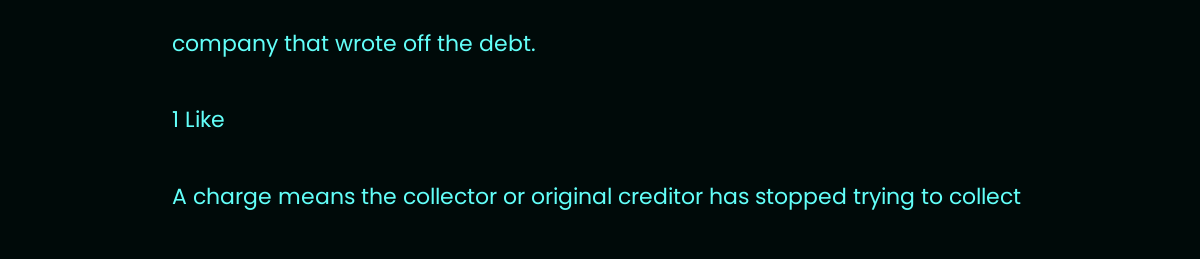company that wrote off the debt.

1 Like

A charge means the collector or original creditor has stopped trying to collect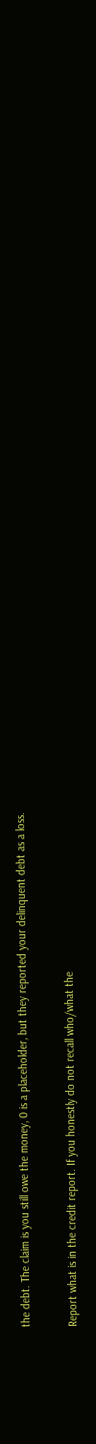the debt. The claim is you still owe the money, 0 is a placeholder, but they reported your delinquent debt as a loss.

Report what is in the credit report. If you honestly do not recall who/what the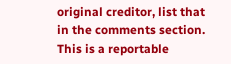original creditor, list that in the comments section. This is a reportable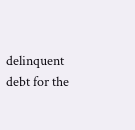delinquent debt for the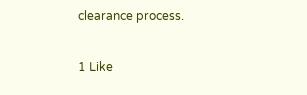clearance process.

1 Like